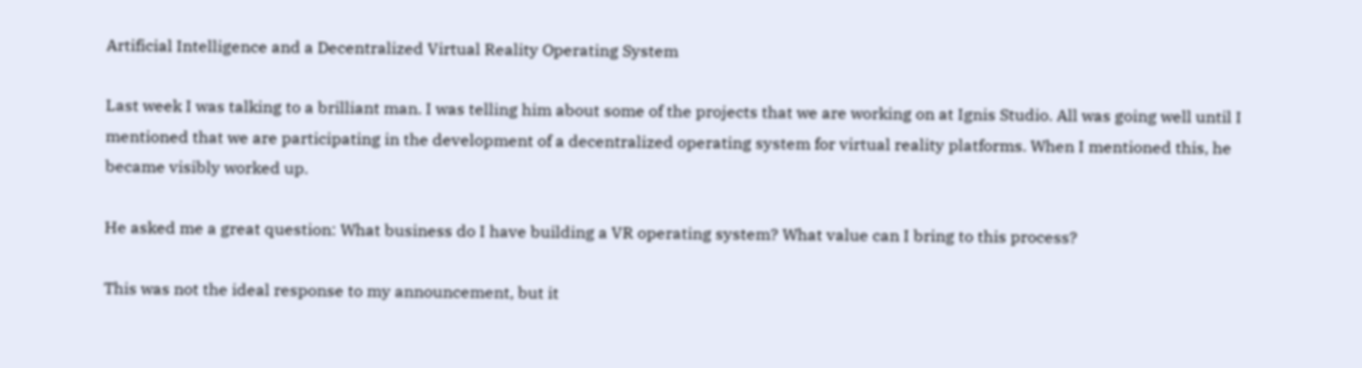Artificial Intelligence and a Decentralized Virtual Reality Operating System

Last week I was talking to a brilliant man. I was telling him about some of the projects that we are working on at Ignis Studio. All was going well until I mentioned that we are participating in the development of a decentralized operating system for virtual reality platforms. When I mentioned this, he became visibly worked up.

He asked me a great question: What business do I have building a VR operating system? What value can I bring to this process?

This was not the ideal response to my announcement, but it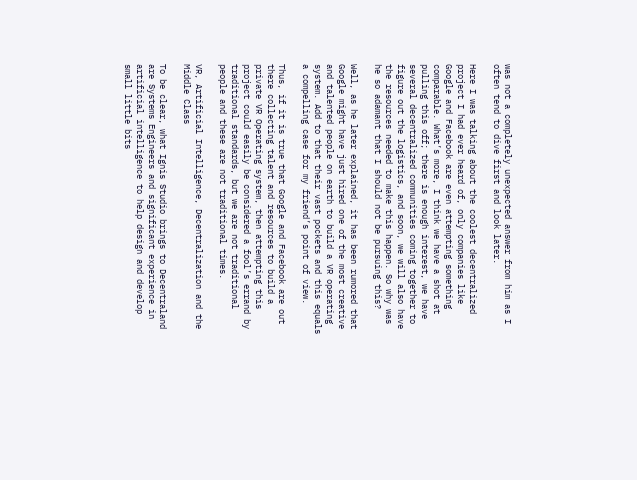was not a completely unexpected answer from him as I often tend to dive first and look later.

Here I was talking about the coolest decentralized project I had ever heard of, only companies like Google and Facebook are even attempting something comparable. What’s more, I think we have a shot at pulling this off; there is enough interest, we have several decentralized communities coming together to figure out the logistics, and soon, we will also have the resources needed to make this happen. So why was he so adamant that I should not be pursuing this?

Well, as he later explained, it has been rumored that Google might have just hired one of the most creative and talented people on earth to build a VR operating system. Add to that their vast pockets and this equals a compelling case for my friend’s point of view.

Thus, if it is true that Google and Facebook are out there collecting talent and resources to build a private VR Operating system, then attempting this project could easily be considered a fool’s errand by traditional standards, but we are not traditional people and these are not traditional times.

VR, Artificial Intelligence, Decentralization and the Middle Class

To be clear, what Ignis Studio brings to Decentraland are Systems Engineers and significant experience in artificial intelligence to help design and develop small little bits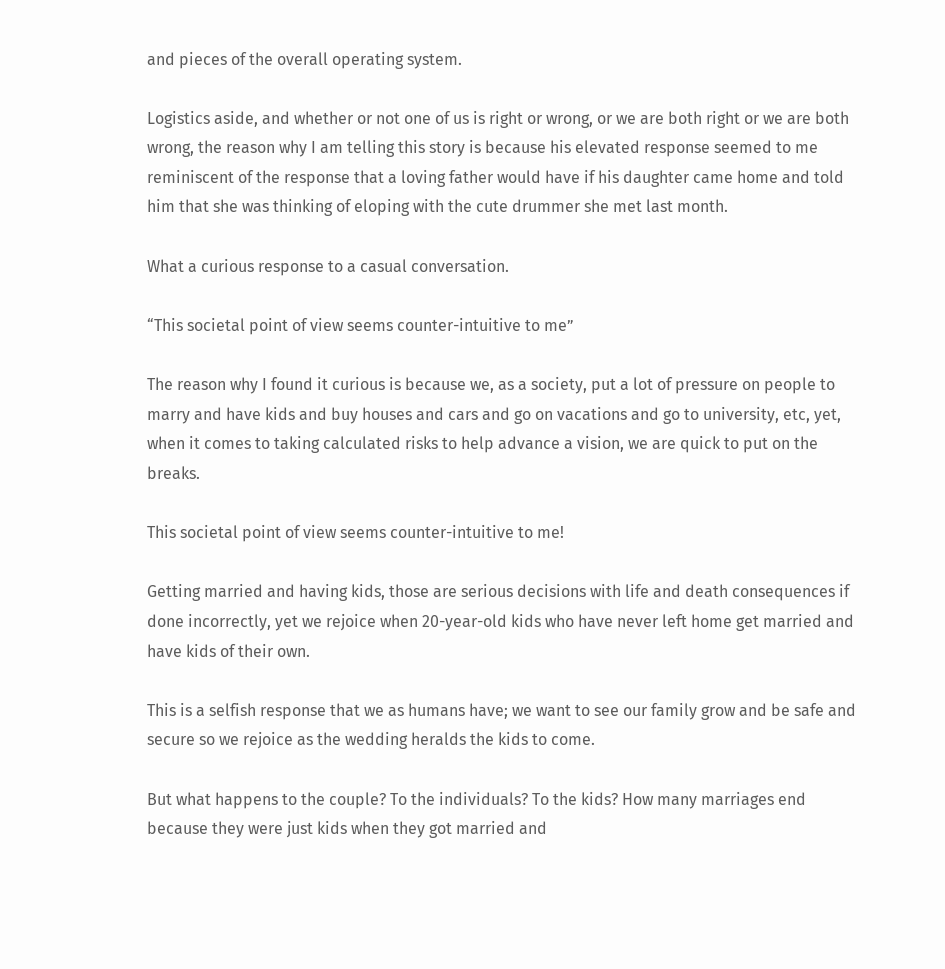and pieces of the overall operating system.

Logistics aside, and whether or not one of us is right or wrong, or we are both right or we are both wrong, the reason why I am telling this story is because his elevated response seemed to me reminiscent of the response that a loving father would have if his daughter came home and told him that she was thinking of eloping with the cute drummer she met last month.

What a curious response to a casual conversation.

“This societal point of view seems counter-intuitive to me”

The reason why I found it curious is because we, as a society, put a lot of pressure on people to marry and have kids and buy houses and cars and go on vacations and go to university, etc, yet, when it comes to taking calculated risks to help advance a vision, we are quick to put on the breaks.

This societal point of view seems counter-intuitive to me!

Getting married and having kids, those are serious decisions with life and death consequences if done incorrectly, yet we rejoice when 20-year-old kids who have never left home get married and have kids of their own.

This is a selfish response that we as humans have; we want to see our family grow and be safe and secure so we rejoice as the wedding heralds the kids to come.

But what happens to the couple? To the individuals? To the kids? How many marriages end because they were just kids when they got married and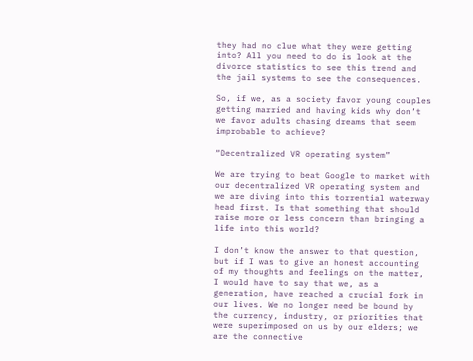they had no clue what they were getting into? All you need to do is look at the divorce statistics to see this trend and the jail systems to see the consequences.

So, if we, as a society favor young couples getting married and having kids why don’t we favor adults chasing dreams that seem improbable to achieve?

“Decentralized VR operating system”

We are trying to beat Google to market with our decentralized VR operating system and we are diving into this torrential waterway head first. Is that something that should raise more or less concern than bringing a life into this world?

I don’t know the answer to that question, but if I was to give an honest accounting of my thoughts and feelings on the matter, I would have to say that we, as a generation, have reached a crucial fork in our lives. We no longer need be bound by the currency, industry, or priorities that were superimposed on us by our elders; we are the connective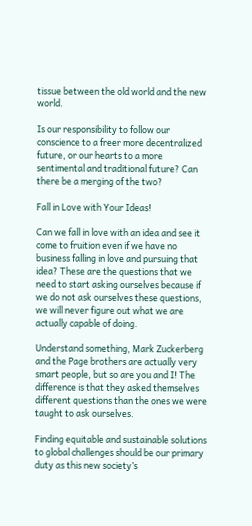tissue between the old world and the new world.

Is our responsibility to follow our conscience to a freer more decentralized future, or our hearts to a more sentimental and traditional future? Can there be a merging of the two?

Fall in Love with Your Ideas!

Can we fall in love with an idea and see it come to fruition even if we have no business falling in love and pursuing that idea? These are the questions that we need to start asking ourselves because if we do not ask ourselves these questions, we will never figure out what we are actually capable of doing.

Understand something, Mark Zuckerberg and the Page brothers are actually very smart people, but so are you and I! The difference is that they asked themselves different questions than the ones we were taught to ask ourselves.

Finding equitable and sustainable solutions to global challenges should be our primary duty as this new society’s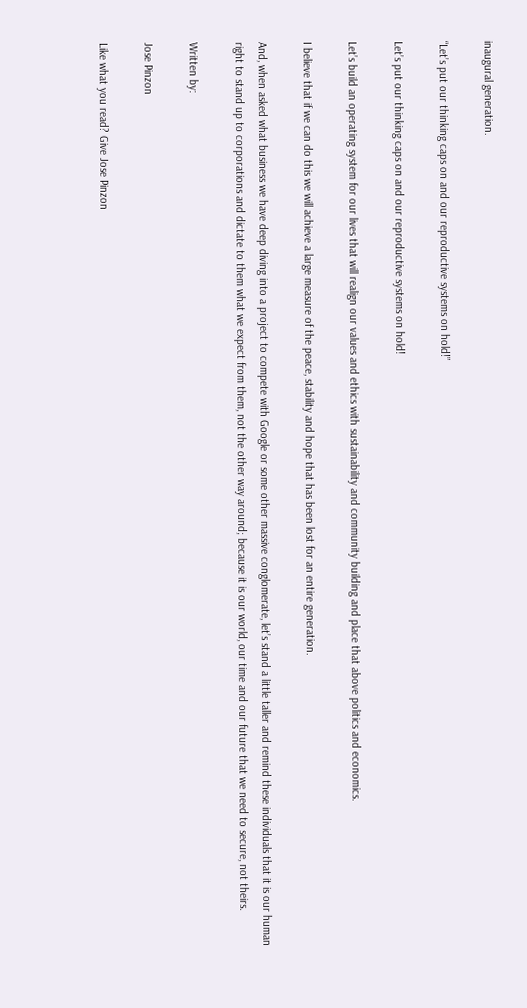inaugural generation.

“Let’s put our thinking caps on and our reproductive systems on hold!”

Let’s put our thinking caps on and our reproductive systems on hold!

Let’s build an operating system for our lives that will realign our values and ethics with sustainability and community building and place that above politics and economics.

I believe that if we can do this we will achieve a large measure of the peace, stability and hope that has been lost for an entire generation.

And, when asked what business we have deep diving into a project to compete with Google or some other massive conglomerate, let’s stand a little taller and remind these individuals that it is our human right to stand up to corporations and dictate to them what we expect from them, not the other way around; because it is our world, our time and our future that we need to secure, not theirs.

Written by:

Jose Pinzon

Like what you read? Give Jose Pinzon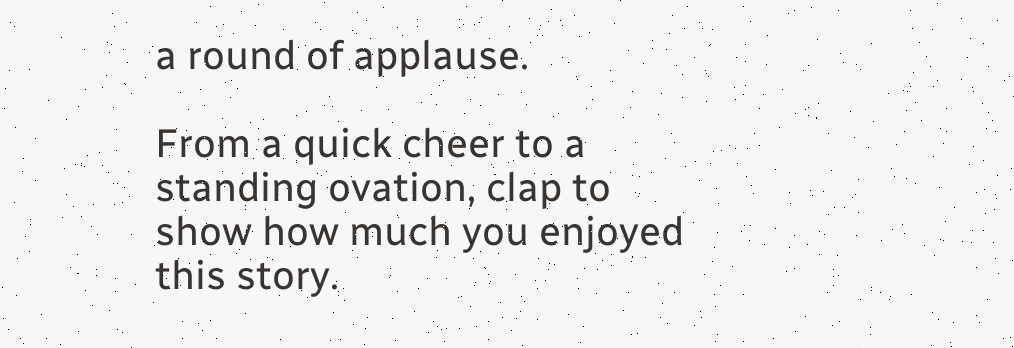a round of applause.

From a quick cheer to a standing ovation, clap to show how much you enjoyed this story.